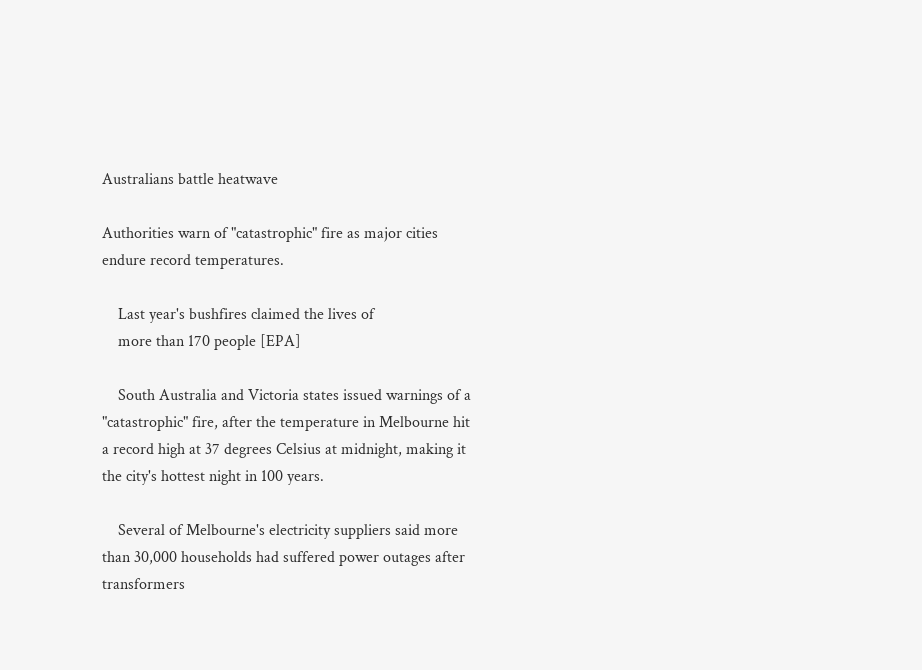Australians battle heatwave

Authorities warn of "catastrophic" fire as major cities endure record temperatures.

    Last year's bushfires claimed the lives of
    more than 170 people [EPA]

    South Australia and Victoria states issued warnings of a "catastrophic" fire, after the temperature in Melbourne hit a record high at 37 degrees Celsius at midnight, making it the city's hottest night in 100 years.

    Several of Melbourne's electricity suppliers said more than 30,000 households had suffered power outages after transformers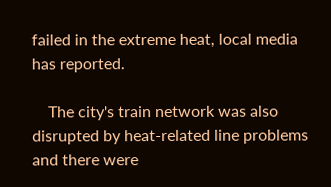failed in the extreme heat, local media has reported.

    The city's train network was also disrupted by heat-related line problems and there were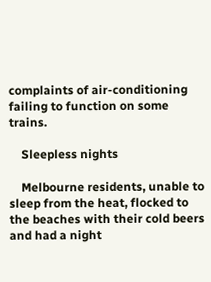complaints of air-conditioning failing to function on some trains.

    Sleepless nights

    Melbourne residents, unable to sleep from the heat, flocked to the beaches with their cold beers and had a night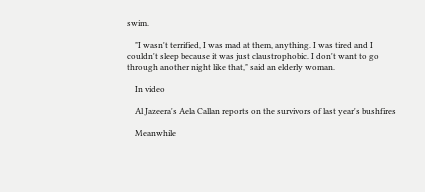swim.

    "I wasn't terrified, I was mad at them, anything. I was tired and I couldn't sleep because it was just claustrophobic. I don't want to go through another night like that," said an elderly woman.

    In video

    Al Jazeera's Aela Callan reports on the survivors of last year's bushfires

    Meanwhile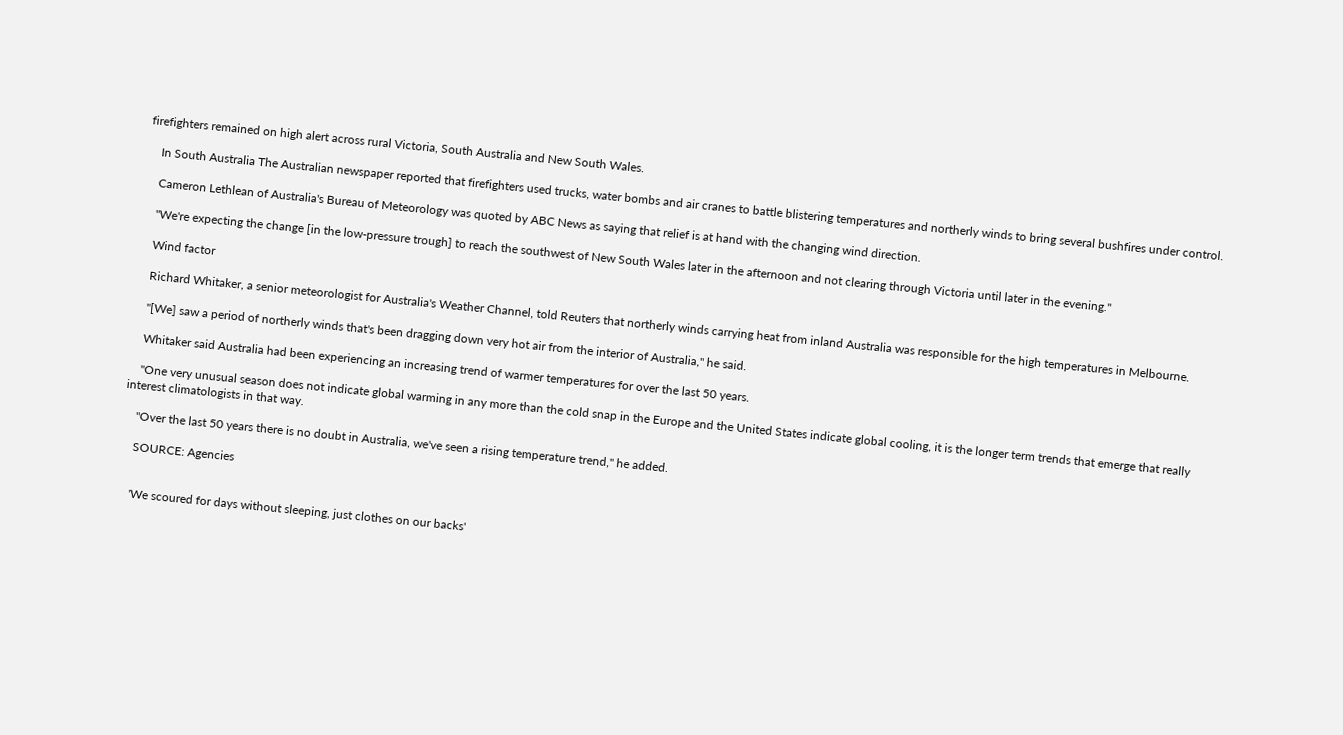firefighters remained on high alert across rural Victoria, South Australia and New South Wales.

    In South Australia The Australian newspaper reported that firefighters used trucks, water bombs and air cranes to battle blistering temperatures and northerly winds to bring several bushfires under control.

    Cameron Lethlean of Australia's Bureau of Meteorology was quoted by ABC News as saying that relief is at hand with the changing wind direction.

    "We're expecting the change [in the low-pressure trough] to reach the southwest of New South Wales later in the afternoon and not clearing through Victoria until later in the evening."

    Wind factor

    Richard Whitaker, a senior meteorologist for Australia's Weather Channel, told Reuters that northerly winds carrying heat from inland Australia was responsible for the high temperatures in Melbourne.

    "[We] saw a period of northerly winds that's been dragging down very hot air from the interior of Australia," he said.

    Whitaker said Australia had been experiencing an increasing trend of warmer temperatures for over the last 50 years.

    "One very unusual season does not indicate global warming in any more than the cold snap in the Europe and the United States indicate global cooling, it is the longer term trends that emerge that really interest climatologists in that way.

    "Over the last 50 years there is no doubt in Australia, we've seen a rising temperature trend," he added.

    SOURCE: Agencies


    'We scoured for days without sleeping, just clothes on our backs'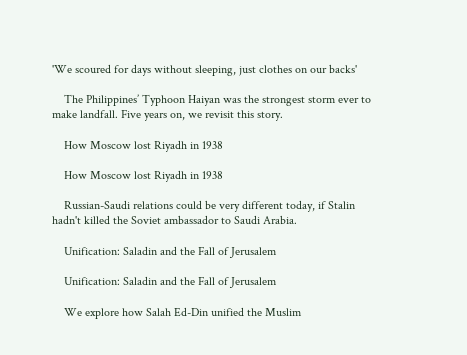'We scoured for days without sleeping, just clothes on our backs'

    The Philippines’ Typhoon Haiyan was the strongest storm ever to make landfall. Five years on, we revisit this story.

    How Moscow lost Riyadh in 1938

    How Moscow lost Riyadh in 1938

    Russian-Saudi relations could be very different today, if Stalin hadn't killed the Soviet ambassador to Saudi Arabia.

    Unification: Saladin and the Fall of Jerusalem

    Unification: Saladin and the Fall of Jerusalem

    We explore how Salah Ed-Din unified the Muslim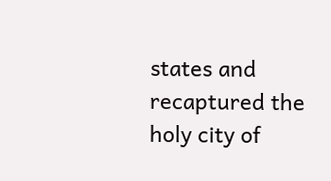states and recaptured the holy city of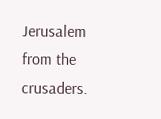Jerusalem from the crusaders.